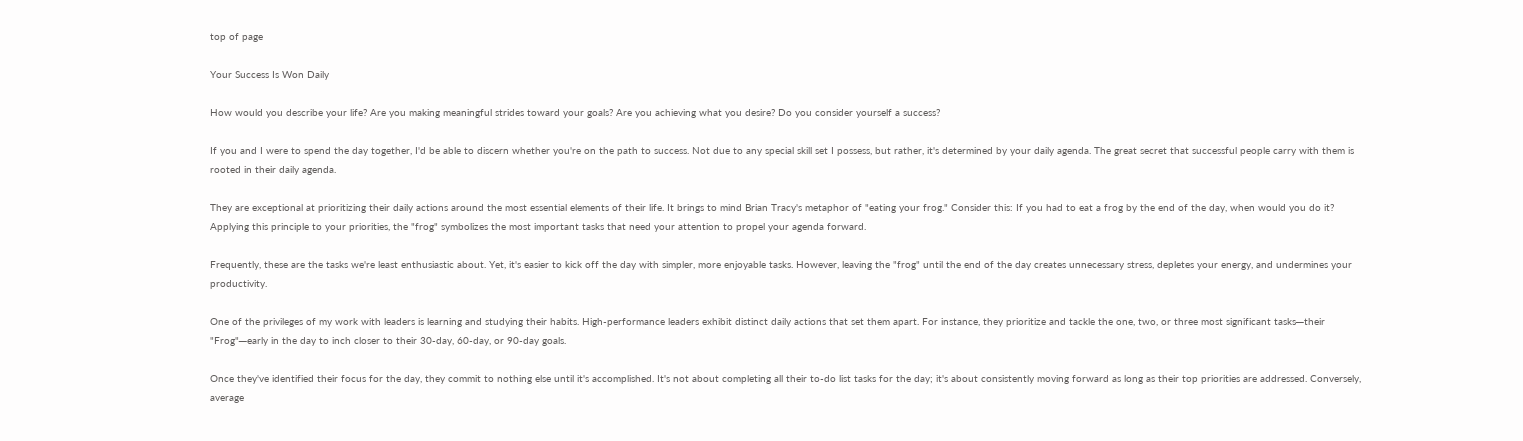top of page

Your Success Is Won Daily

How would you describe your life? Are you making meaningful strides toward your goals? Are you achieving what you desire? Do you consider yourself a success?

If you and I were to spend the day together, I'd be able to discern whether you're on the path to success. Not due to any special skill set I possess, but rather, it's determined by your daily agenda. The great secret that successful people carry with them is rooted in their daily agenda.

They are exceptional at prioritizing their daily actions around the most essential elements of their life. It brings to mind Brian Tracy's metaphor of "eating your frog." Consider this: If you had to eat a frog by the end of the day, when would you do it? Applying this principle to your priorities, the "frog" symbolizes the most important tasks that need your attention to propel your agenda forward.

Frequently, these are the tasks we're least enthusiastic about. Yet, it's easier to kick off the day with simpler, more enjoyable tasks. However, leaving the "frog" until the end of the day creates unnecessary stress, depletes your energy, and undermines your productivity.

One of the privileges of my work with leaders is learning and studying their habits. High-performance leaders exhibit distinct daily actions that set them apart. For instance, they prioritize and tackle the one, two, or three most significant tasks─their "Frog"─early in the day to inch closer to their 30-day, 60-day, or 90-day goals.

Once they've identified their focus for the day, they commit to nothing else until it's accomplished. It's not about completing all their to-do list tasks for the day; it's about consistently moving forward as long as their top priorities are addressed. Conversely, average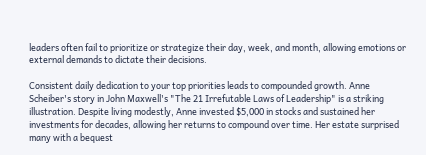leaders often fail to prioritize or strategize their day, week, and month, allowing emotions or external demands to dictate their decisions.

Consistent daily dedication to your top priorities leads to compounded growth. Anne Scheiber's story in John Maxwell's "The 21 Irrefutable Laws of Leadership" is a striking illustration. Despite living modestly, Anne invested $5,000 in stocks and sustained her investments for decades, allowing her returns to compound over time. Her estate surprised many with a bequest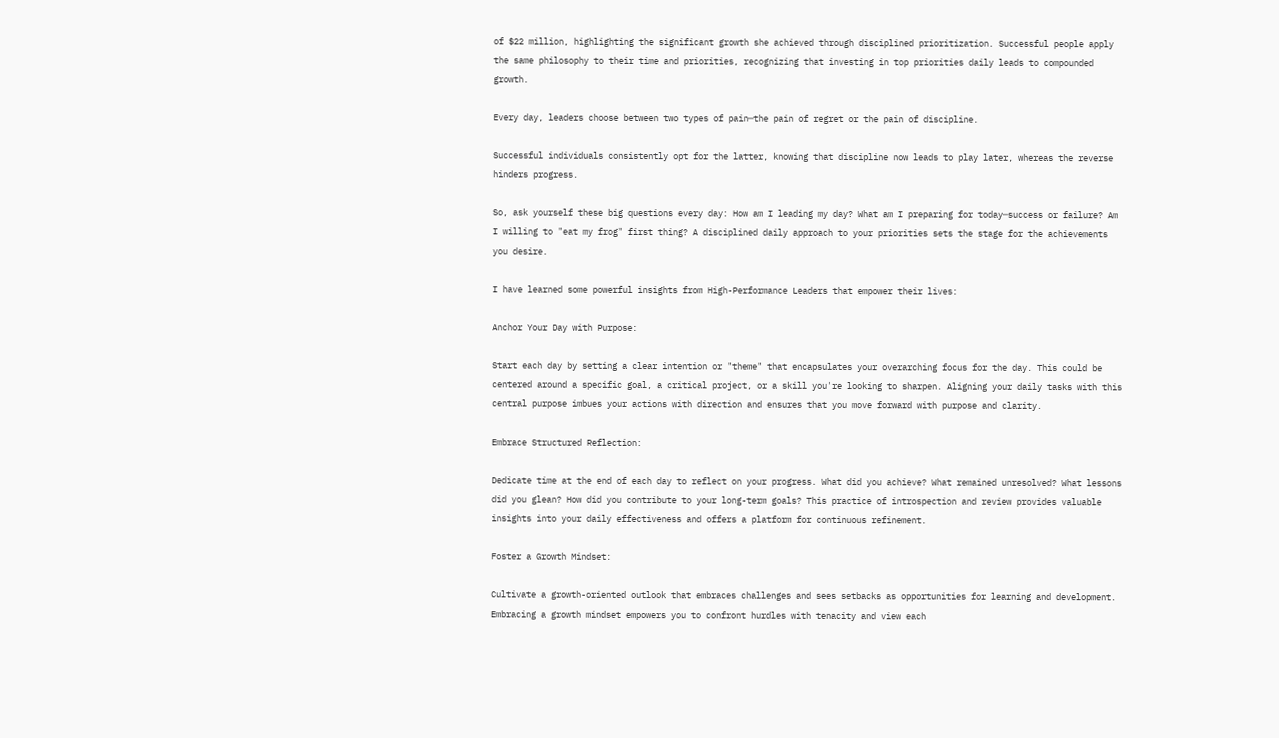of $22 million, highlighting the significant growth she achieved through disciplined prioritization. Successful people apply the same philosophy to their time and priorities, recognizing that investing in top priorities daily leads to compounded growth.

Every day, leaders choose between two types of pain─the pain of regret or the pain of discipline.

Successful individuals consistently opt for the latter, knowing that discipline now leads to play later, whereas the reverse hinders progress.

So, ask yourself these big questions every day: How am I leading my day? What am I preparing for today─success or failure? Am I willing to "eat my frog" first thing? A disciplined daily approach to your priorities sets the stage for the achievements you desire.

I have learned some powerful insights from High-Performance Leaders that empower their lives:

Anchor Your Day with Purpose:

Start each day by setting a clear intention or "theme" that encapsulates your overarching focus for the day. This could be centered around a specific goal, a critical project, or a skill you're looking to sharpen. Aligning your daily tasks with this central purpose imbues your actions with direction and ensures that you move forward with purpose and clarity.

Embrace Structured Reflection:

Dedicate time at the end of each day to reflect on your progress. What did you achieve? What remained unresolved? What lessons did you glean? How did you contribute to your long-term goals? This practice of introspection and review provides valuable insights into your daily effectiveness and offers a platform for continuous refinement.

Foster a Growth Mindset:

Cultivate a growth-oriented outlook that embraces challenges and sees setbacks as opportunities for learning and development. Embracing a growth mindset empowers you to confront hurdles with tenacity and view each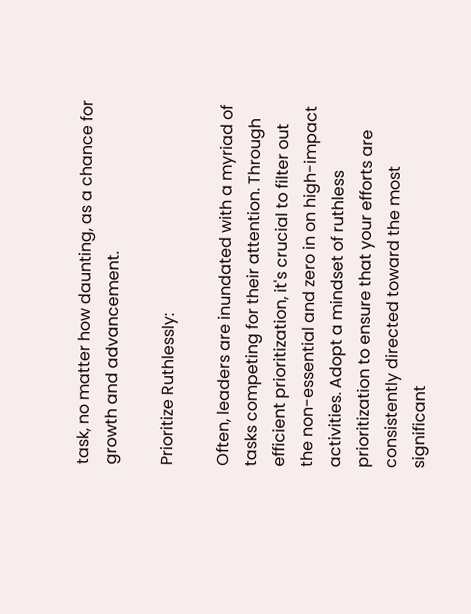task, no matter how daunting, as a chance for growth and advancement.

Prioritize Ruthlessly:

Often, leaders are inundated with a myriad of tasks competing for their attention. Through efficient prioritization, it's crucial to filter out the non-essential and zero in on high-impact activities. Adopt a mindset of ruthless prioritization to ensure that your efforts are consistently directed toward the most significant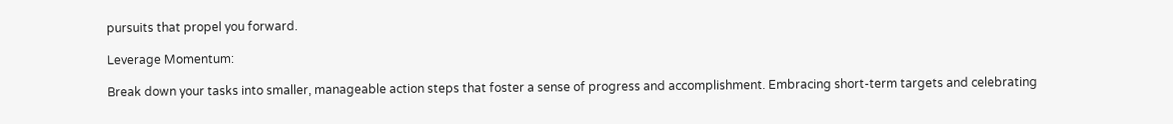pursuits that propel you forward.

Leverage Momentum:

Break down your tasks into smaller, manageable action steps that foster a sense of progress and accomplishment. Embracing short-term targets and celebrating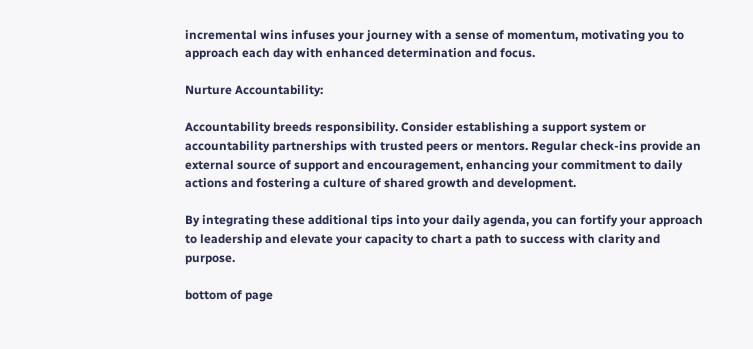incremental wins infuses your journey with a sense of momentum, motivating you to approach each day with enhanced determination and focus.

Nurture Accountability:

Accountability breeds responsibility. Consider establishing a support system or accountability partnerships with trusted peers or mentors. Regular check-ins provide an external source of support and encouragement, enhancing your commitment to daily actions and fostering a culture of shared growth and development.

By integrating these additional tips into your daily agenda, you can fortify your approach to leadership and elevate your capacity to chart a path to success with clarity and purpose.

bottom of page